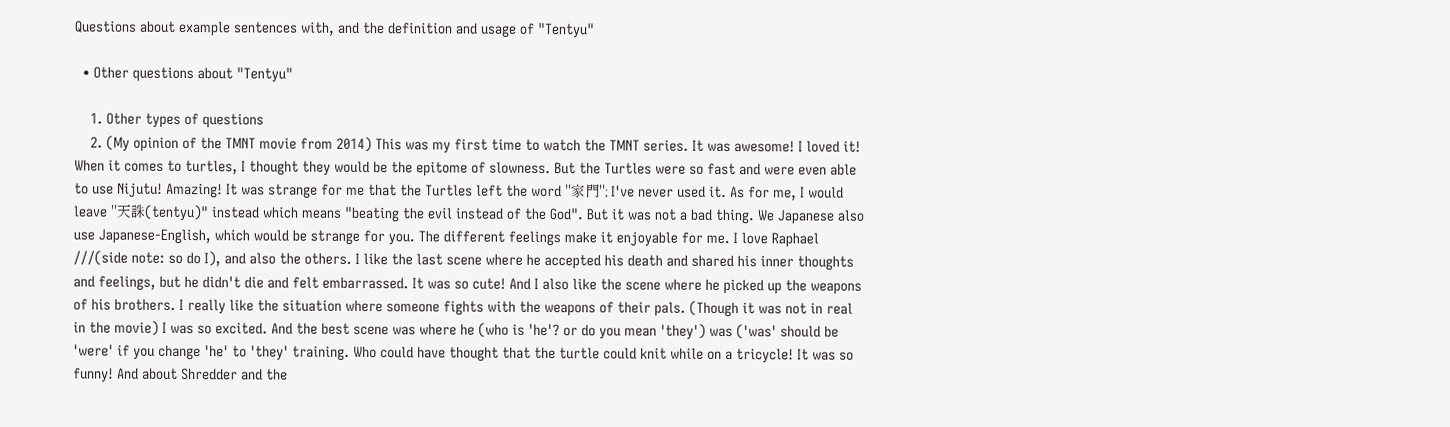Questions about example sentences with, and the definition and usage of "Tentyu"

  • Other questions about "Tentyu"

    1. Other types of questions
    2. (My opinion of the TMNT movie from 2014) This was my first time to watch the TMNT series. It was awesome! I loved it! When it comes to turtles, I thought they would be the epitome of slowness. But the Turtles were so fast and were even able to use Nijutu! Amazing! It was strange for me that the Turtles left the word "家門"; I've never used it. As for me, I would leave "天誅(tentyu)" instead which means "beating the evil instead of the God". But it was not a bad thing. We Japanese also use Japanese-English, which would be strange for you. The different feelings make it enjoyable for me. I love Raphael ///(side note: so do I), and also the others. I like the last scene where he accepted his death and shared his inner thoughts and feelings, but he didn't die and felt embarrassed. It was so cute! And I also like the scene where he picked up the weapons of his brothers. I really like the situation where someone fights with the weapons of their pals. (Though it was not in real in the movie) I was so excited. And the best scene was where he (who is 'he'? or do you mean 'they') was ('was' should be 'were' if you change 'he' to 'they' training. Who could have thought that the turtle could knit while on a tricycle! It was so funny! And about Shredder and the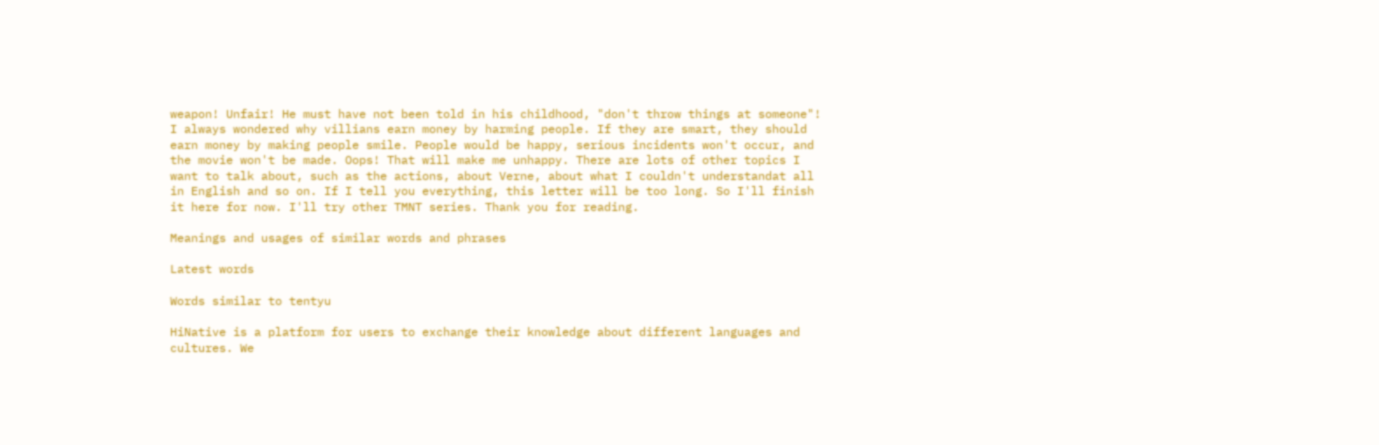weapon! Unfair! He must have not been told in his childhood, "don't throw things at someone"! I always wondered why villians earn money by harming people. If they are smart, they should earn money by making people smile. People would be happy, serious incidents won't occur, and the movie won't be made. Oops! That will make me unhappy. There are lots of other topics I want to talk about, such as the actions, about Verne, about what I couldn't understandat all in English and so on. If I tell you everything, this letter will be too long. So I'll finish it here for now. I'll try other TMNT series. Thank you for reading.

Meanings and usages of similar words and phrases

Latest words

Words similar to tentyu

HiNative is a platform for users to exchange their knowledge about different languages and cultures. We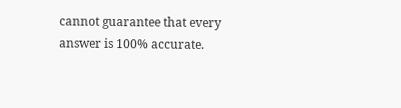cannot guarantee that every answer is 100% accurate.